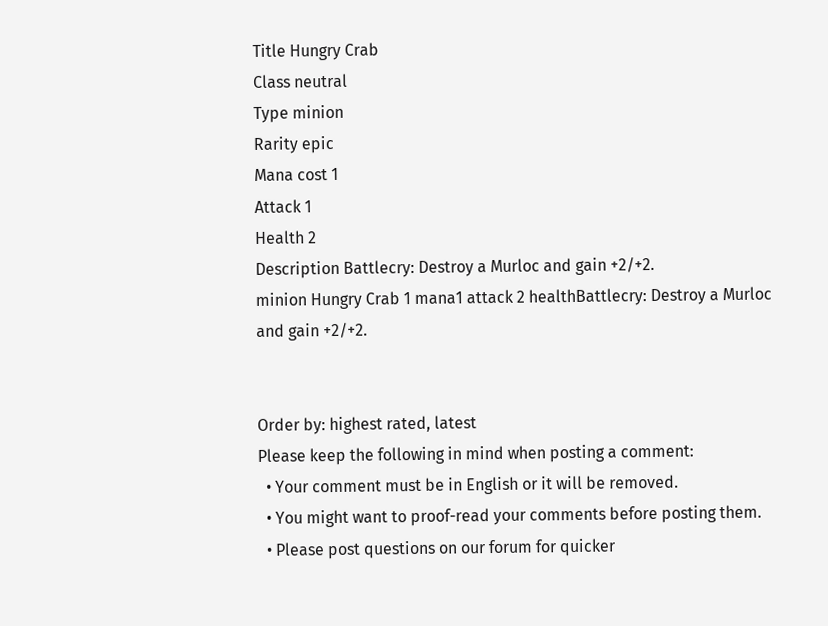Title Hungry Crab
Class neutral
Type minion
Rarity epic
Mana cost 1
Attack 1
Health 2
Description Battlecry: Destroy a Murloc and gain +2/+2.
minion Hungry Crab 1 mana1 attack 2 healthBattlecry: Destroy a Murloc and gain +2/+2.


Order by: highest rated, latest
Please keep the following in mind when posting a comment:
  • Your comment must be in English or it will be removed.
  • You might want to proof-read your comments before posting them.
  • Please post questions on our forum for quicker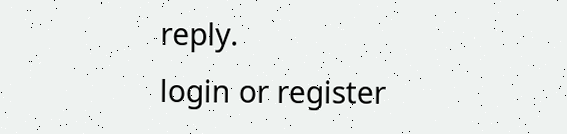reply.
login or register